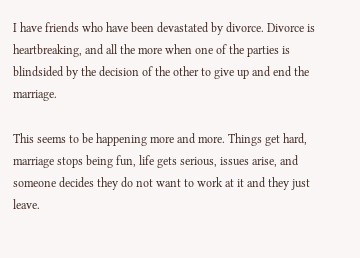I have friends who have been devastated by divorce. Divorce is heartbreaking, and all the more when one of the parties is blindsided by the decision of the other to give up and end the marriage.

This seems to be happening more and more. Things get hard, marriage stops being fun, life gets serious, issues arise, and someone decides they do not want to work at it and they just leave.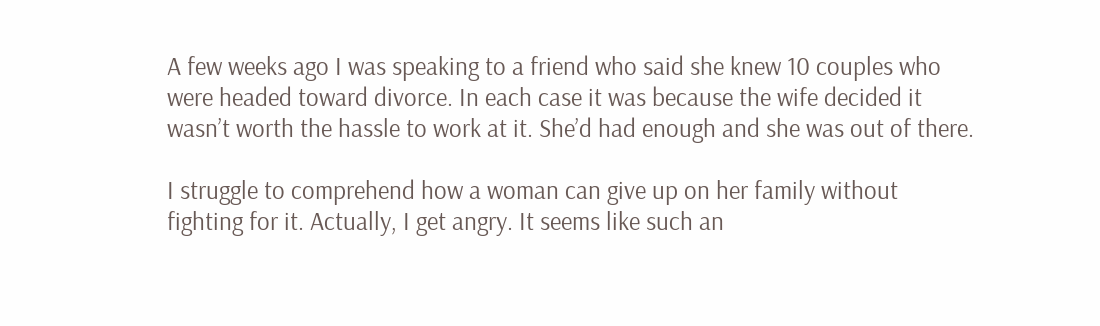A few weeks ago I was speaking to a friend who said she knew 10 couples who were headed toward divorce. In each case it was because the wife decided it wasn’t worth the hassle to work at it. She’d had enough and she was out of there.

I struggle to comprehend how a woman can give up on her family without fighting for it. Actually, I get angry. It seems like such an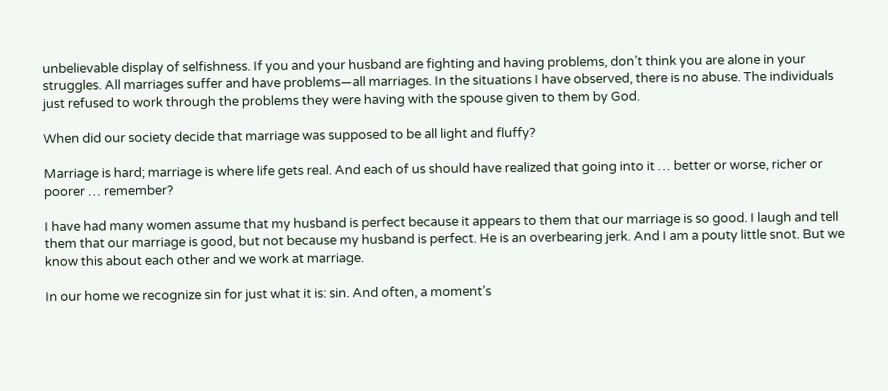unbelievable display of selfishness. If you and your husband are fighting and having problems, don’t think you are alone in your struggles. All marriages suffer and have problems—all marriages. In the situations I have observed, there is no abuse. The individuals just refused to work through the problems they were having with the spouse given to them by God.

When did our society decide that marriage was supposed to be all light and fluffy?

Marriage is hard; marriage is where life gets real. And each of us should have realized that going into it … better or worse, richer or poorer … remember?

I have had many women assume that my husband is perfect because it appears to them that our marriage is so good. I laugh and tell them that our marriage is good, but not because my husband is perfect. He is an overbearing jerk. And I am a pouty little snot. But we know this about each other and we work at marriage.

In our home we recognize sin for just what it is: sin. And often, a moment’s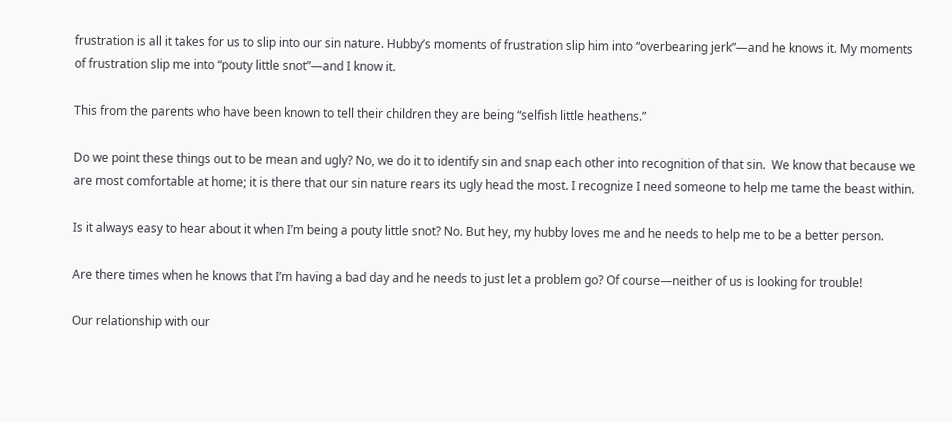frustration is all it takes for us to slip into our sin nature. Hubby’s moments of frustration slip him into “overbearing jerk”—and he knows it. My moments of frustration slip me into “pouty little snot”—and I know it.

This from the parents who have been known to tell their children they are being “selfish little heathens.”

Do we point these things out to be mean and ugly? No, we do it to identify sin and snap each other into recognition of that sin.  We know that because we are most comfortable at home; it is there that our sin nature rears its ugly head the most. I recognize I need someone to help me tame the beast within.

Is it always easy to hear about it when I’m being a pouty little snot? No. But hey, my hubby loves me and he needs to help me to be a better person.

Are there times when he knows that I’m having a bad day and he needs to just let a problem go? Of course—neither of us is looking for trouble!

Our relationship with our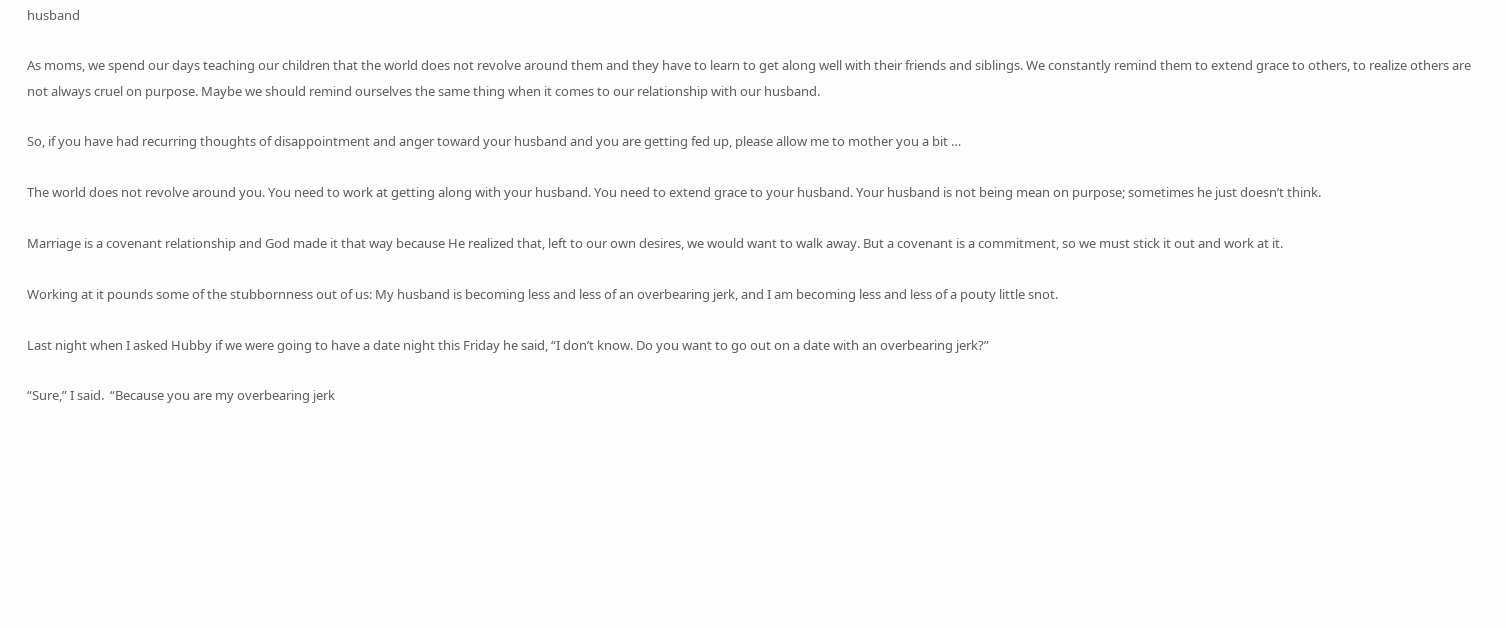husband

As moms, we spend our days teaching our children that the world does not revolve around them and they have to learn to get along well with their friends and siblings. We constantly remind them to extend grace to others, to realize others are not always cruel on purpose. Maybe we should remind ourselves the same thing when it comes to our relationship with our husband.

So, if you have had recurring thoughts of disappointment and anger toward your husband and you are getting fed up, please allow me to mother you a bit …

The world does not revolve around you. You need to work at getting along with your husband. You need to extend grace to your husband. Your husband is not being mean on purpose; sometimes he just doesn’t think.

Marriage is a covenant relationship and God made it that way because He realized that, left to our own desires, we would want to walk away. But a covenant is a commitment, so we must stick it out and work at it.

Working at it pounds some of the stubbornness out of us: My husband is becoming less and less of an overbearing jerk, and I am becoming less and less of a pouty little snot.

Last night when I asked Hubby if we were going to have a date night this Friday he said, “I don’t know. Do you want to go out on a date with an overbearing jerk?”

“Sure,” I said.  “Because you are my overbearing jerk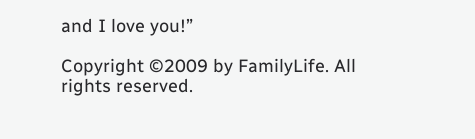and I love you!”

Copyright ©2009 by FamilyLife. All rights reserved.